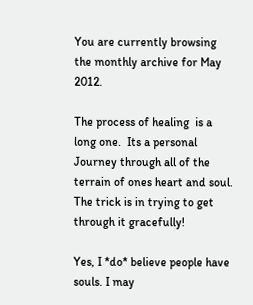You are currently browsing the monthly archive for May 2012.

The process of healing  is a long one.  Its a personal Journey through all of the terrain of ones heart and soul. The trick is in trying to get through it gracefully!

Yes, I *do* believe people have souls. I may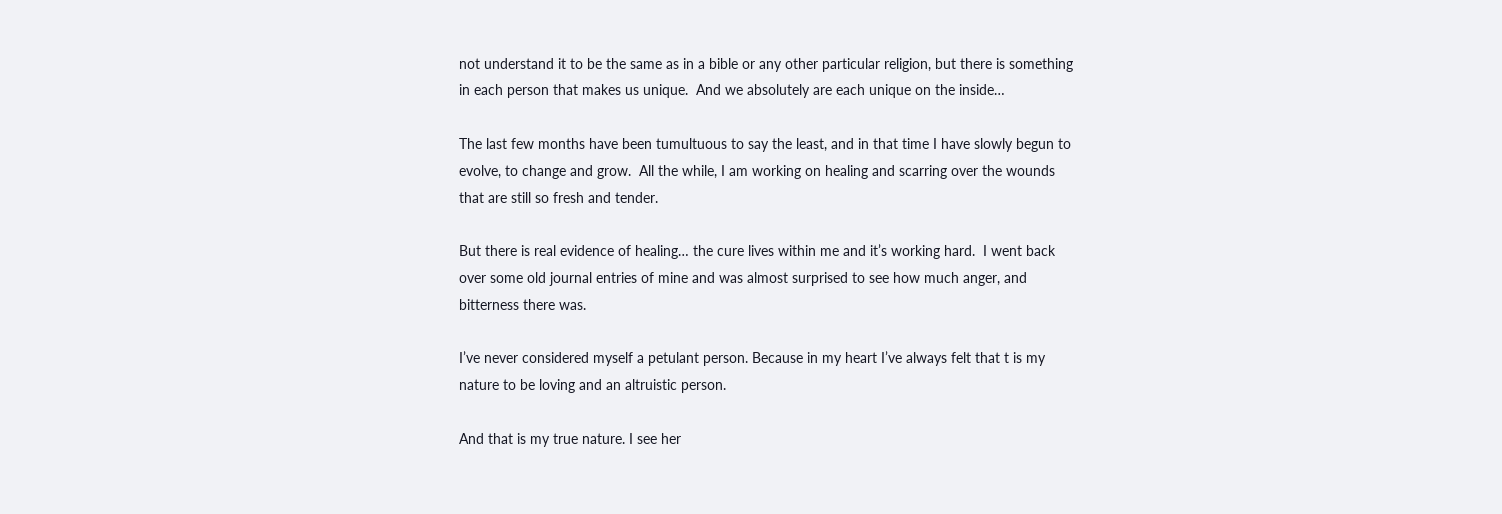not understand it to be the same as in a bible or any other particular religion, but there is something in each person that makes us unique.  And we absolutely are each unique on the inside…

The last few months have been tumultuous to say the least, and in that time I have slowly begun to evolve, to change and grow.  All the while, I am working on healing and scarring over the wounds that are still so fresh and tender.

But there is real evidence of healing… the cure lives within me and it’s working hard.  I went back over some old journal entries of mine and was almost surprised to see how much anger, and bitterness there was.

I’ve never considered myself a petulant person. Because in my heart I’ve always felt that t is my nature to be loving and an altruistic person.

And that is my true nature. I see her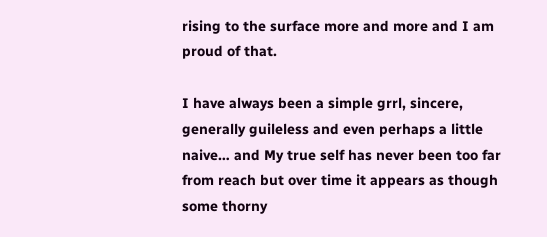rising to the surface more and more and I am proud of that.

I have always been a simple grrl, sincere, generally guileless and even perhaps a little naive… and My true self has never been too far from reach but over time it appears as though some thorny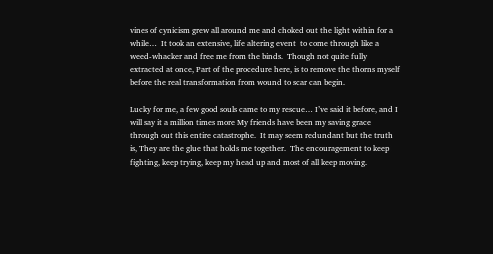vines of cynicism grew all around me and choked out the light within for a while…  It took an extensive, life altering event  to come through like a weed-whacker and free me from the binds.  Though not quite fully extracted at once, Part of the procedure here, is to remove the thorns myself before the real transformation from wound to scar can begin.

Lucky for me, a few good souls came to my rescue… I’ve said it before, and I will say it a million times more My friends have been my saving grace through out this entire catastrophe.  It may seem redundant but the truth is, They are the glue that holds me together.  The encouragement to keep fighting, keep trying, keep my head up and most of all keep moving.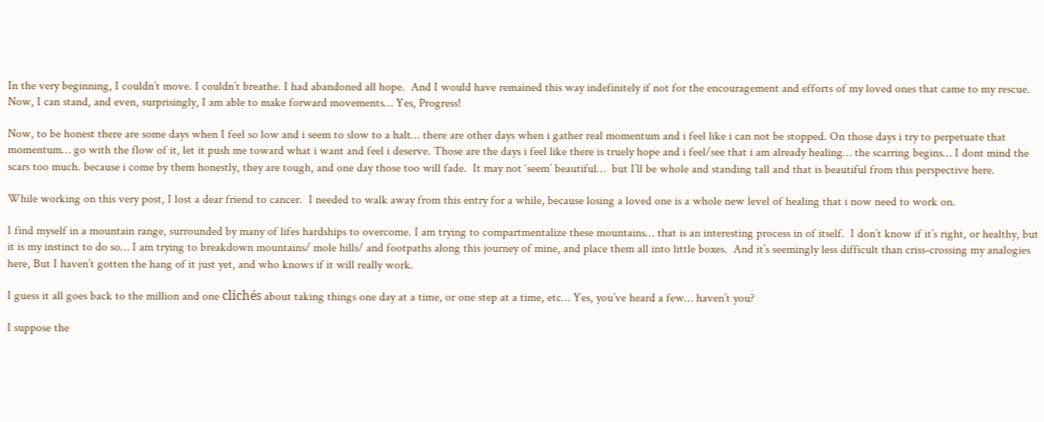In the very beginning, I couldn’t move. I couldn’t breathe. I had abandoned all hope.  And I would have remained this way indefinitely if not for the encouragement and efforts of my loved ones that came to my rescue.  Now, I can stand, and even, surprisingly, I am able to make forward movements… Yes, Progress!

Now, to be honest there are some days when I feel so low and i seem to slow to a halt… there are other days when i gather real momentum and i feel like i can not be stopped. On those days i try to perpetuate that momentum… go with the flow of it, let it push me toward what i want and feel i deserve. Those are the days i feel like there is truely hope and i feel/see that i am already healing… the scarring begins… I dont mind the scars too much. because i come by them honestly, they are tough, and one day those too will fade.  It may not ‘seem’ beautiful…  but I’ll be whole and standing tall and that is beautiful from this perspective here.

While working on this very post, I lost a dear friend to cancer.  I needed to walk away from this entry for a while, because losing a loved one is a whole new level of healing that i now need to work on.

I find myself in a mountain range, surrounded by many of lifes hardships to overcome. I am trying to compartmentalize these mountains… that is an interesting process in of itself.  I don’t know if it’s right, or healthy, but it is my instinct to do so… I am trying to breakdown mountains/ mole hills/ and footpaths along this journey of mine, and place them all into little boxes.  And it’s seemingly less difficult than criss-crossing my analogies here, But I haven’t gotten the hang of it just yet, and who knows if it will really work.

I guess it all goes back to the million and one clichés about taking things one day at a time, or one step at a time, etc… Yes, you’ve heard a few… haven’t you?

I suppose the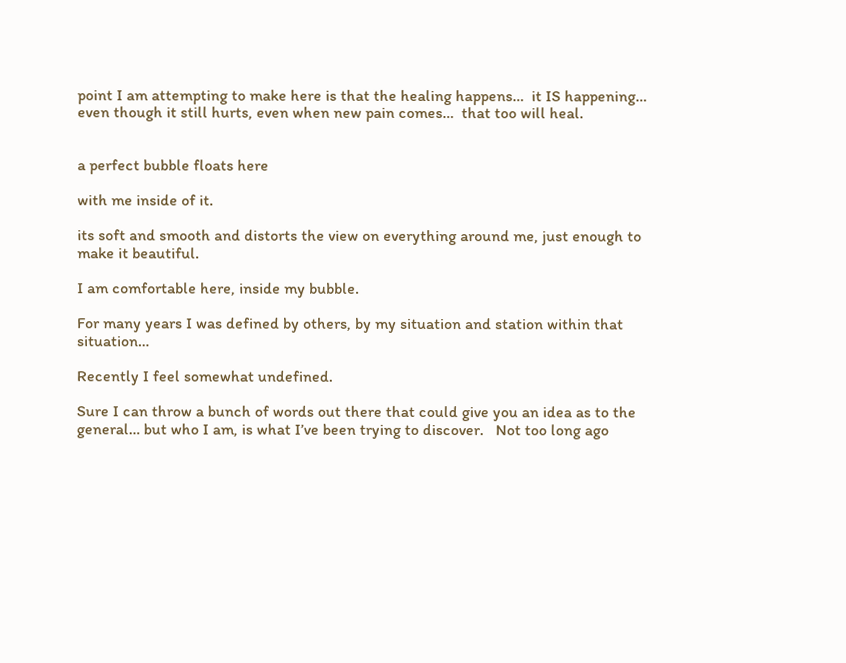point I am attempting to make here is that the healing happens…  it IS happening…  even though it still hurts, even when new pain comes…  that too will heal.


a perfect bubble floats here

with me inside of it.

its soft and smooth and distorts the view on everything around me, just enough to make it beautiful.

I am comfortable here, inside my bubble.

For many years I was defined by others, by my situation and station within that situation…

Recently I feel somewhat undefined.

Sure I can throw a bunch of words out there that could give you an idea as to the general… but who I am, is what I’ve been trying to discover.   Not too long ago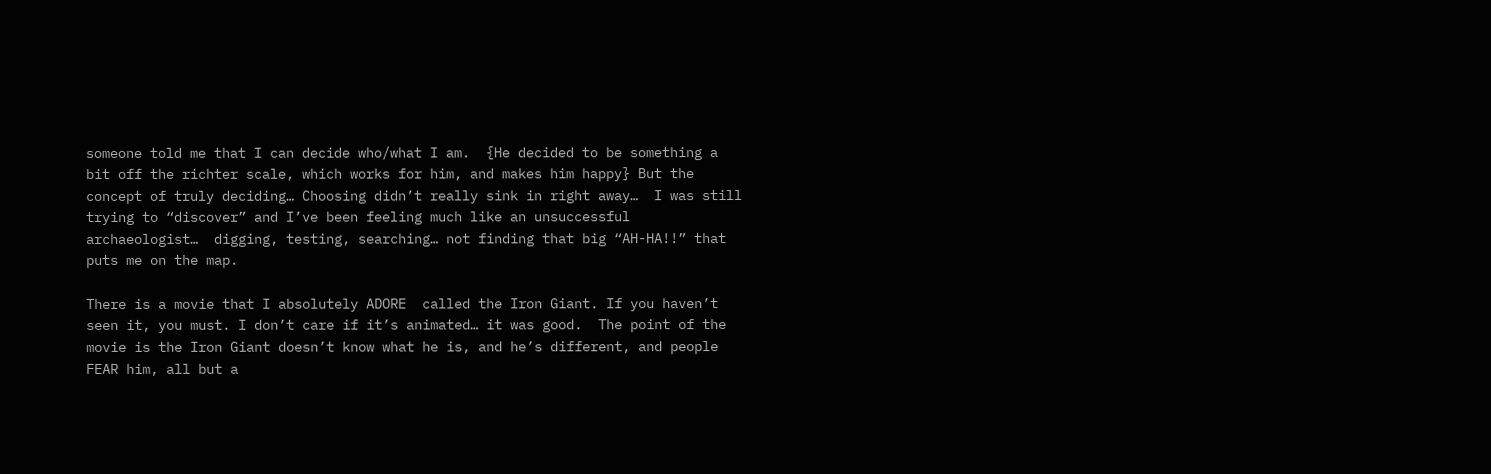someone told me that I can decide who/what I am.  {He decided to be something a bit off the richter scale, which works for him, and makes him happy} But the concept of truly deciding… Choosing didn’t really sink in right away…  I was still trying to “discover” and I’ve been feeling much like an unsuccessful archaeologist…  digging, testing, searching… not finding that big “AH-HA!!” that puts me on the map.

There is a movie that I absolutely ADORE  called the Iron Giant. If you haven’t seen it, you must. I don’t care if it’s animated… it was good.  The point of the movie is the Iron Giant doesn’t know what he is, and he’s different, and people FEAR him, all but a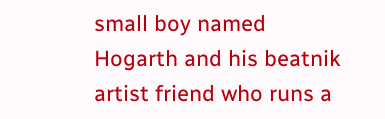small boy named Hogarth and his beatnik artist friend who runs a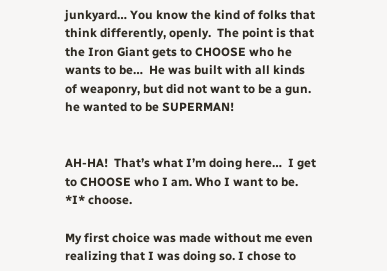junkyard… You know the kind of folks that think differently, openly.  The point is that the Iron Giant gets to CHOOSE who he wants to be…  He was built with all kinds of weaponry, but did not want to be a gun. he wanted to be SUPERMAN!


AH-HA!  That’s what I’m doing here…  I get to CHOOSE who I am. Who I want to be.  *I* choose.

My first choice was made without me even realizing that I was doing so. I chose to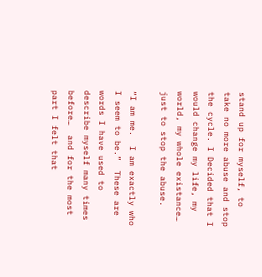stand up for myself, to take no more abuse and stop the cycle. I Decided that I would change my life, my world, my whole existance…  just to stop the abuse.

“I am me.  I am exactly who I seem to be.”  These are words I have used to describe myself many times before…  and for the most part I felt that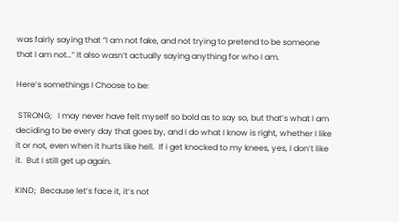was fairly saying that “I am not fake, and not trying to pretend to be someone that I am not…” It also wasn’t actually saying anything for who I am.

Here’s somethings I Choose to be:

 STRONG;   I may never have felt myself so bold as to say so, but that’s what I am deciding to be every day that goes by, and I do what I know is right, whether I like it or not, even when it hurts like hell.  If i get knocked to my knees, yes, I don’t like it.  But I still get up again.

KIND;  Because let’s face it, it’s not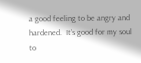a good feeling to be angry and hardened.  It’s good for my soul to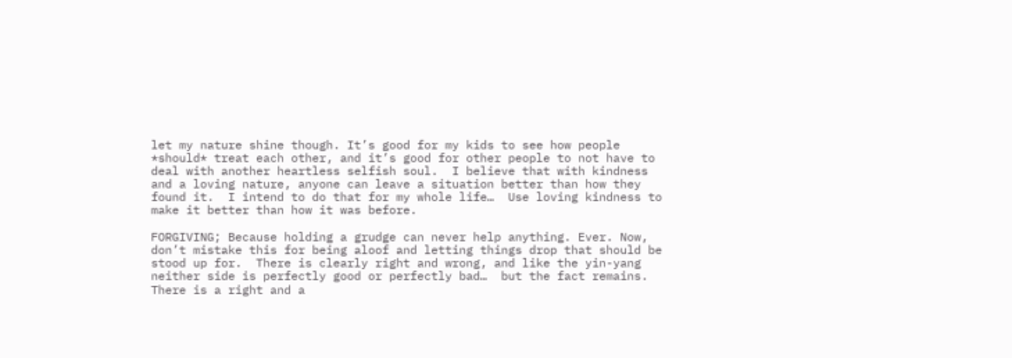let my nature shine though. It’s good for my kids to see how people *should* treat each other, and it’s good for other people to not have to deal with another heartless selfish soul.  I believe that with kindness and a loving nature, anyone can leave a situation better than how they found it.  I intend to do that for my whole life…  Use loving kindness to make it better than how it was before.

FORGIVING; Because holding a grudge can never help anything. Ever. Now, don’t mistake this for being aloof and letting things drop that should be stood up for.  There is clearly right and wrong, and like the yin-yang neither side is perfectly good or perfectly bad…  but the fact remains.  There is a right and a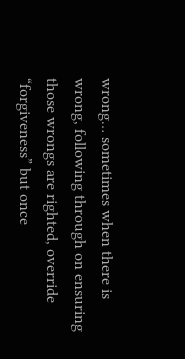wrong… sometimes when there is wrong, following through on ensuring those wrongs are righted, override “forgiveness” but once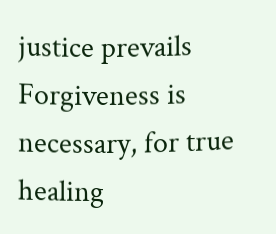justice prevails Forgiveness is necessary, for true healing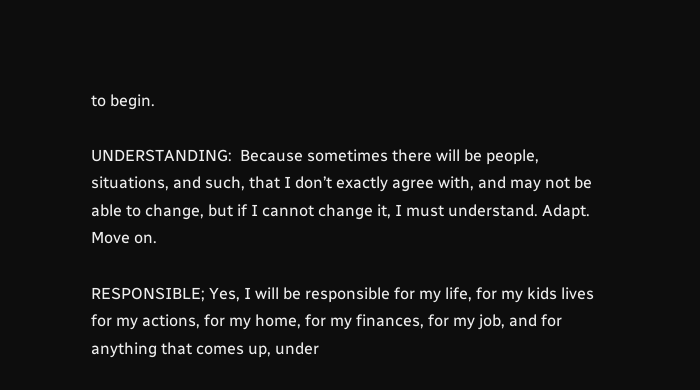to begin.

UNDERSTANDING:  Because sometimes there will be people, situations, and such, that I don’t exactly agree with, and may not be able to change, but if I cannot change it, I must understand. Adapt. Move on.

RESPONSIBLE; Yes, I will be responsible for my life, for my kids lives for my actions, for my home, for my finances, for my job, and for anything that comes up, under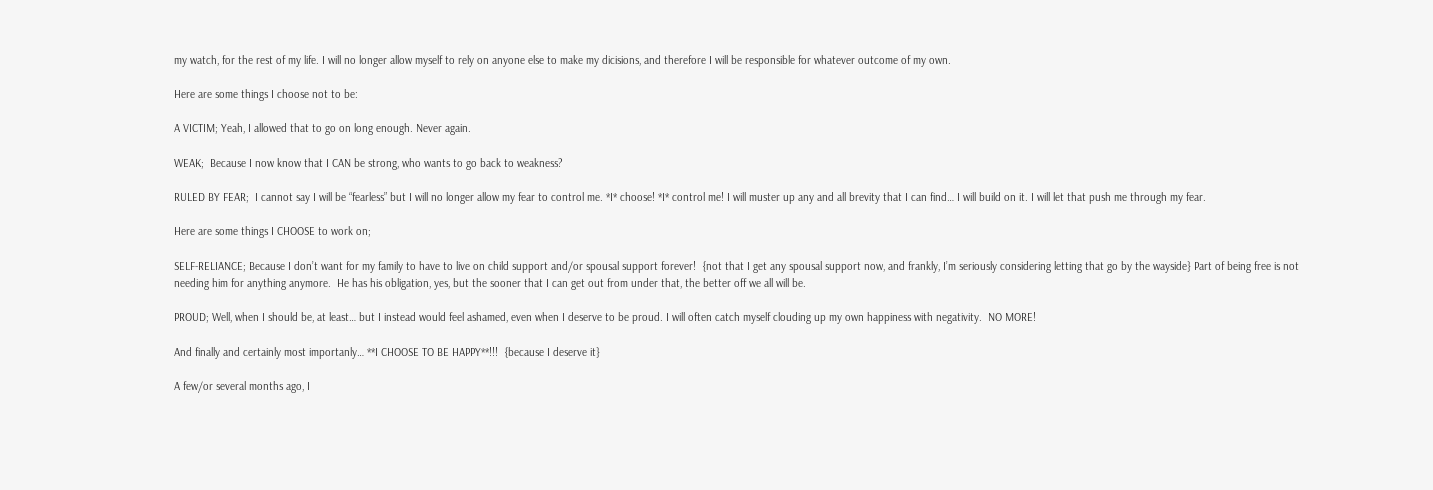my watch, for the rest of my life. I will no longer allow myself to rely on anyone else to make my dicisions, and therefore I will be responsible for whatever outcome of my own.

Here are some things I choose not to be:

A VICTIM; Yeah, I allowed that to go on long enough. Never again.

WEAK;  Because I now know that I CAN be strong, who wants to go back to weakness?

RULED BY FEAR;  I cannot say I will be “fearless” but I will no longer allow my fear to control me. *I* choose! *I* control me! I will muster up any and all brevity that I can find… I will build on it. I will let that push me through my fear.

Here are some things I CHOOSE to work on;

SELF-RELIANCE; Because I don’t want for my family to have to live on child support and/or spousal support forever!  {not that I get any spousal support now, and frankly, I’m seriously considering letting that go by the wayside} Part of being free is not needing him for anything anymore.  He has his obligation, yes, but the sooner that I can get out from under that, the better off we all will be.

PROUD; Well, when I should be, at least… but I instead would feel ashamed, even when I deserve to be proud. I will often catch myself clouding up my own happiness with negativity.  NO MORE!

And finally and certainly most importanly… **I CHOOSE TO BE HAPPY**!!!  {because I deserve it}

A few/or several months ago, I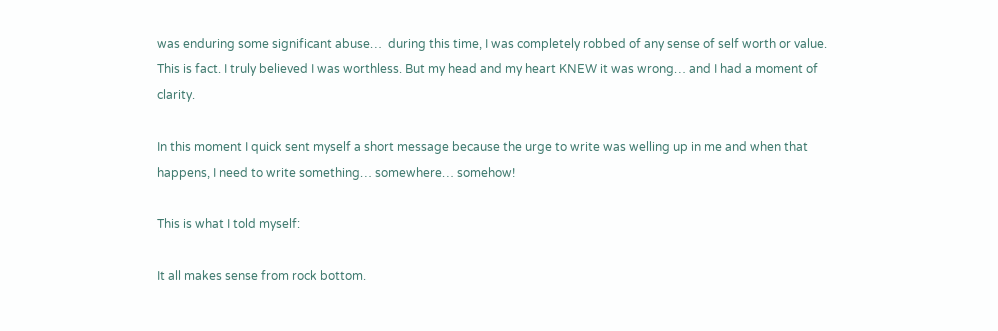was enduring some significant abuse…  during this time, I was completely robbed of any sense of self worth or value. This is fact. I truly believed I was worthless. But my head and my heart KNEW it was wrong… and I had a moment of clarity.

In this moment I quick sent myself a short message because the urge to write was welling up in me and when that happens, I need to write something… somewhere… somehow!

This is what I told myself:

It all makes sense from rock bottom.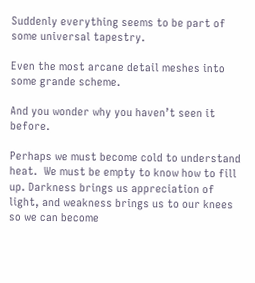Suddenly everything seems to be part of some universal tapestry.

Even the most arcane detail meshes into some grande scheme.

And you wonder why you haven’t seen it before.

Perhaps we must become cold to understand heat.  We must be empty to know how to fill up. Darkness brings us appreciation of light, and weakness brings us to our knees so we can become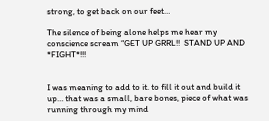strong, to get back on our feet…

The silence of being alone helps me hear my conscience scream “GET UP GRRL!!  STAND UP AND *FIGHT*!!!


I was meaning to add to it. to fill it out and build it up… that was a small, bare bones, piece of what was running through my mind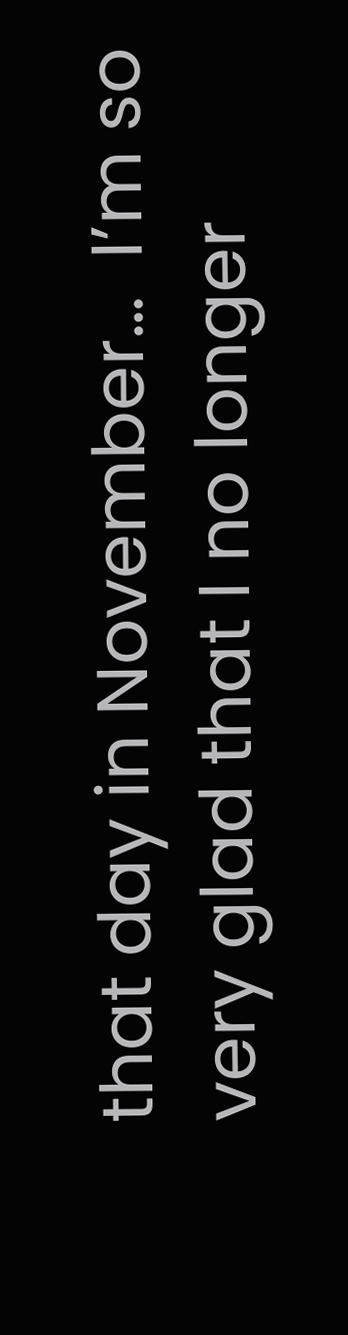that day in November…  I’m so very glad that I no longer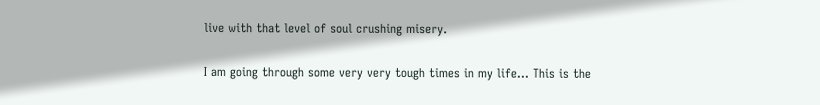live with that level of soul crushing misery.

I am going through some very very tough times in my life… This is the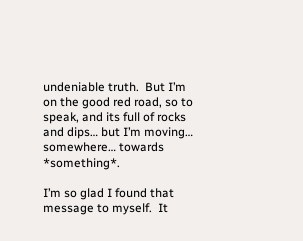undeniable truth.  But I’m on the good red road, so to speak, and its full of rocks and dips… but I’m moving… somewhere… towards *something*.

I’m so glad I found that message to myself.  It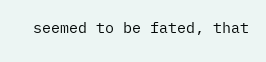seemed to be fated, that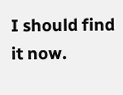I should find it now.